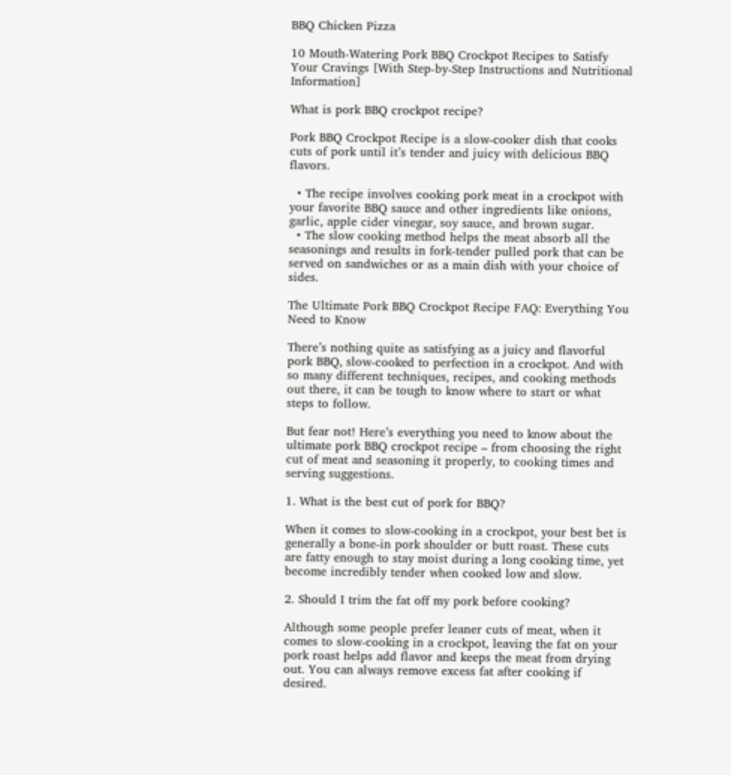BBQ Chicken Pizza

10 Mouth-Watering Pork BBQ Crockpot Recipes to Satisfy Your Cravings [With Step-by-Step Instructions and Nutritional Information]

What is pork BBQ crockpot recipe?

Pork BBQ Crockpot Recipe is a slow-cooker dish that cooks cuts of pork until it’s tender and juicy with delicious BBQ flavors.

  • The recipe involves cooking pork meat in a crockpot with your favorite BBQ sauce and other ingredients like onions, garlic, apple cider vinegar, soy sauce, and brown sugar.
  • The slow cooking method helps the meat absorb all the seasonings and results in fork-tender pulled pork that can be served on sandwiches or as a main dish with your choice of sides.

The Ultimate Pork BBQ Crockpot Recipe FAQ: Everything You Need to Know

There’s nothing quite as satisfying as a juicy and flavorful pork BBQ, slow-cooked to perfection in a crockpot. And with so many different techniques, recipes, and cooking methods out there, it can be tough to know where to start or what steps to follow.

But fear not! Here’s everything you need to know about the ultimate pork BBQ crockpot recipe – from choosing the right cut of meat and seasoning it properly, to cooking times and serving suggestions.

1. What is the best cut of pork for BBQ?

When it comes to slow-cooking in a crockpot, your best bet is generally a bone-in pork shoulder or butt roast. These cuts are fatty enough to stay moist during a long cooking time, yet become incredibly tender when cooked low and slow.

2. Should I trim the fat off my pork before cooking?

Although some people prefer leaner cuts of meat, when it comes to slow-cooking in a crockpot, leaving the fat on your pork roast helps add flavor and keeps the meat from drying out. You can always remove excess fat after cooking if desired.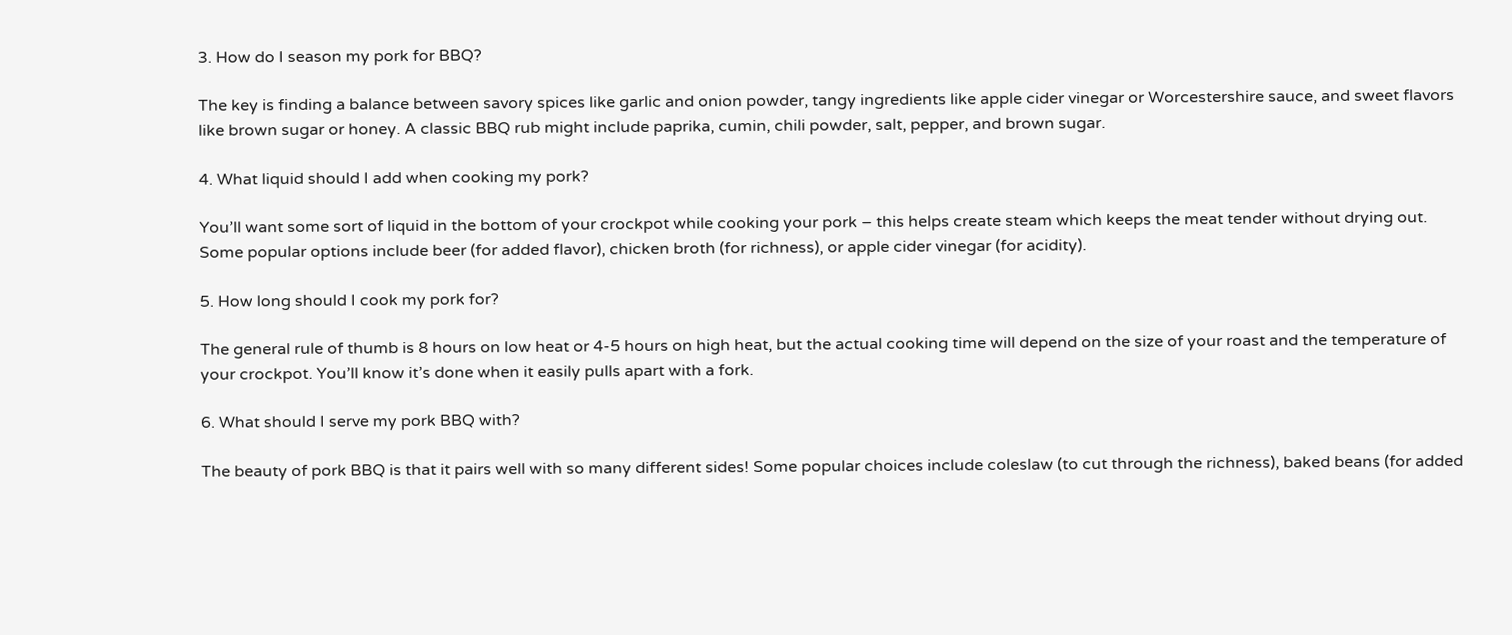3. How do I season my pork for BBQ?

The key is finding a balance between savory spices like garlic and onion powder, tangy ingredients like apple cider vinegar or Worcestershire sauce, and sweet flavors like brown sugar or honey. A classic BBQ rub might include paprika, cumin, chili powder, salt, pepper, and brown sugar.

4. What liquid should I add when cooking my pork?

You’ll want some sort of liquid in the bottom of your crockpot while cooking your pork – this helps create steam which keeps the meat tender without drying out. Some popular options include beer (for added flavor), chicken broth (for richness), or apple cider vinegar (for acidity).

5. How long should I cook my pork for?

The general rule of thumb is 8 hours on low heat or 4-5 hours on high heat, but the actual cooking time will depend on the size of your roast and the temperature of your crockpot. You’ll know it’s done when it easily pulls apart with a fork.

6. What should I serve my pork BBQ with?

The beauty of pork BBQ is that it pairs well with so many different sides! Some popular choices include coleslaw (to cut through the richness), baked beans (for added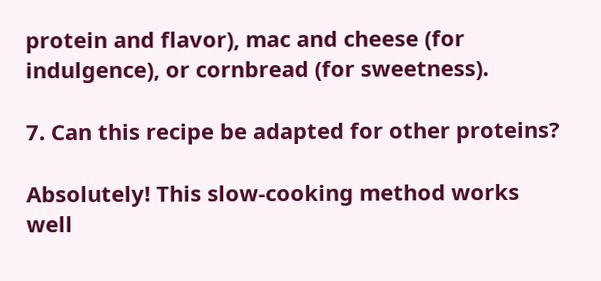protein and flavor), mac and cheese (for indulgence), or cornbread (for sweetness).

7. Can this recipe be adapted for other proteins?

Absolutely! This slow-cooking method works well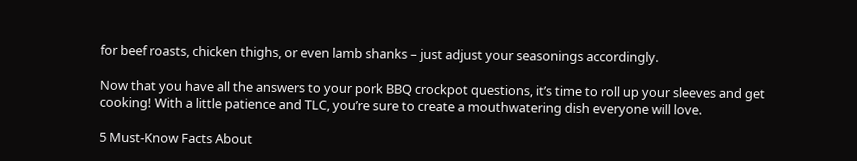for beef roasts, chicken thighs, or even lamb shanks – just adjust your seasonings accordingly.

Now that you have all the answers to your pork BBQ crockpot questions, it’s time to roll up your sleeves and get cooking! With a little patience and TLC, you’re sure to create a mouthwatering dish everyone will love.

5 Must-Know Facts About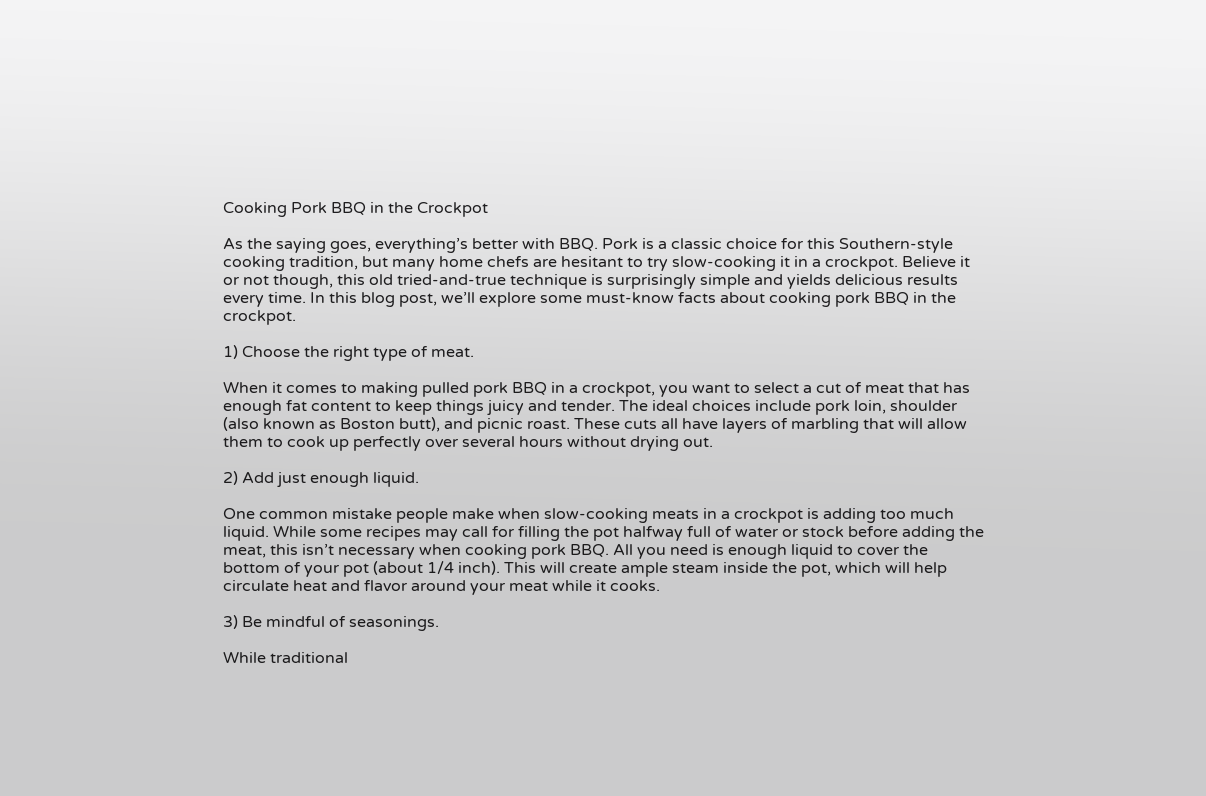Cooking Pork BBQ in the Crockpot

As the saying goes, everything’s better with BBQ. Pork is a classic choice for this Southern-style cooking tradition, but many home chefs are hesitant to try slow-cooking it in a crockpot. Believe it or not though, this old tried-and-true technique is surprisingly simple and yields delicious results every time. In this blog post, we’ll explore some must-know facts about cooking pork BBQ in the crockpot.

1) Choose the right type of meat.

When it comes to making pulled pork BBQ in a crockpot, you want to select a cut of meat that has enough fat content to keep things juicy and tender. The ideal choices include pork loin, shoulder (also known as Boston butt), and picnic roast. These cuts all have layers of marbling that will allow them to cook up perfectly over several hours without drying out.

2) Add just enough liquid.

One common mistake people make when slow-cooking meats in a crockpot is adding too much liquid. While some recipes may call for filling the pot halfway full of water or stock before adding the meat, this isn’t necessary when cooking pork BBQ. All you need is enough liquid to cover the bottom of your pot (about 1/4 inch). This will create ample steam inside the pot, which will help circulate heat and flavor around your meat while it cooks.

3) Be mindful of seasonings.

While traditional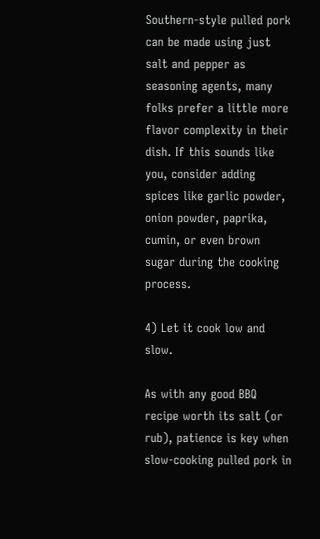Southern-style pulled pork can be made using just salt and pepper as seasoning agents, many folks prefer a little more flavor complexity in their dish. If this sounds like you, consider adding spices like garlic powder, onion powder, paprika, cumin, or even brown sugar during the cooking process.

4) Let it cook low and slow.

As with any good BBQ recipe worth its salt (or rub), patience is key when slow-cooking pulled pork in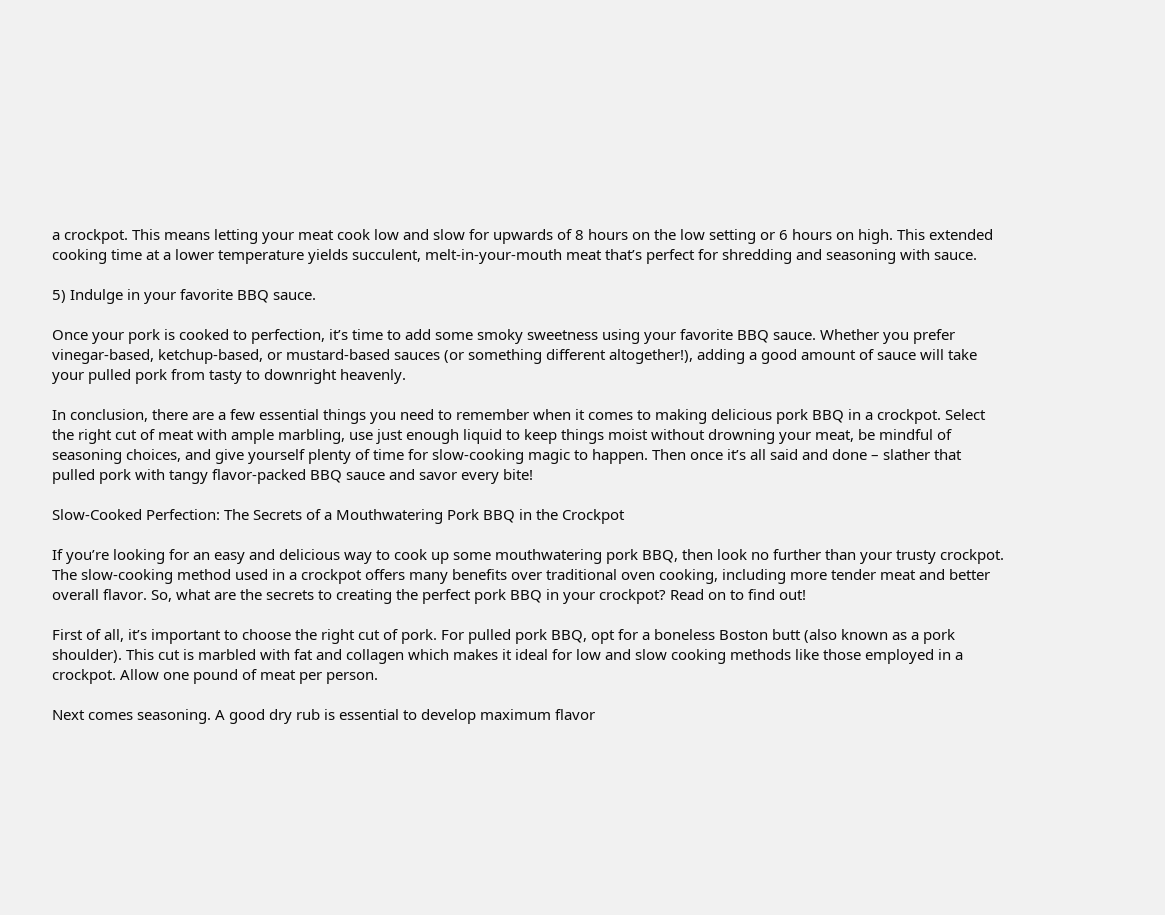a crockpot. This means letting your meat cook low and slow for upwards of 8 hours on the low setting or 6 hours on high. This extended cooking time at a lower temperature yields succulent, melt-in-your-mouth meat that’s perfect for shredding and seasoning with sauce.

5) Indulge in your favorite BBQ sauce.

Once your pork is cooked to perfection, it’s time to add some smoky sweetness using your favorite BBQ sauce. Whether you prefer vinegar-based, ketchup-based, or mustard-based sauces (or something different altogether!), adding a good amount of sauce will take your pulled pork from tasty to downright heavenly.

In conclusion, there are a few essential things you need to remember when it comes to making delicious pork BBQ in a crockpot. Select the right cut of meat with ample marbling, use just enough liquid to keep things moist without drowning your meat, be mindful of seasoning choices, and give yourself plenty of time for slow-cooking magic to happen. Then once it’s all said and done – slather that pulled pork with tangy flavor-packed BBQ sauce and savor every bite!

Slow-Cooked Perfection: The Secrets of a Mouthwatering Pork BBQ in the Crockpot

If you’re looking for an easy and delicious way to cook up some mouthwatering pork BBQ, then look no further than your trusty crockpot. The slow-cooking method used in a crockpot offers many benefits over traditional oven cooking, including more tender meat and better overall flavor. So, what are the secrets to creating the perfect pork BBQ in your crockpot? Read on to find out!

First of all, it’s important to choose the right cut of pork. For pulled pork BBQ, opt for a boneless Boston butt (also known as a pork shoulder). This cut is marbled with fat and collagen which makes it ideal for low and slow cooking methods like those employed in a crockpot. Allow one pound of meat per person.

Next comes seasoning. A good dry rub is essential to develop maximum flavor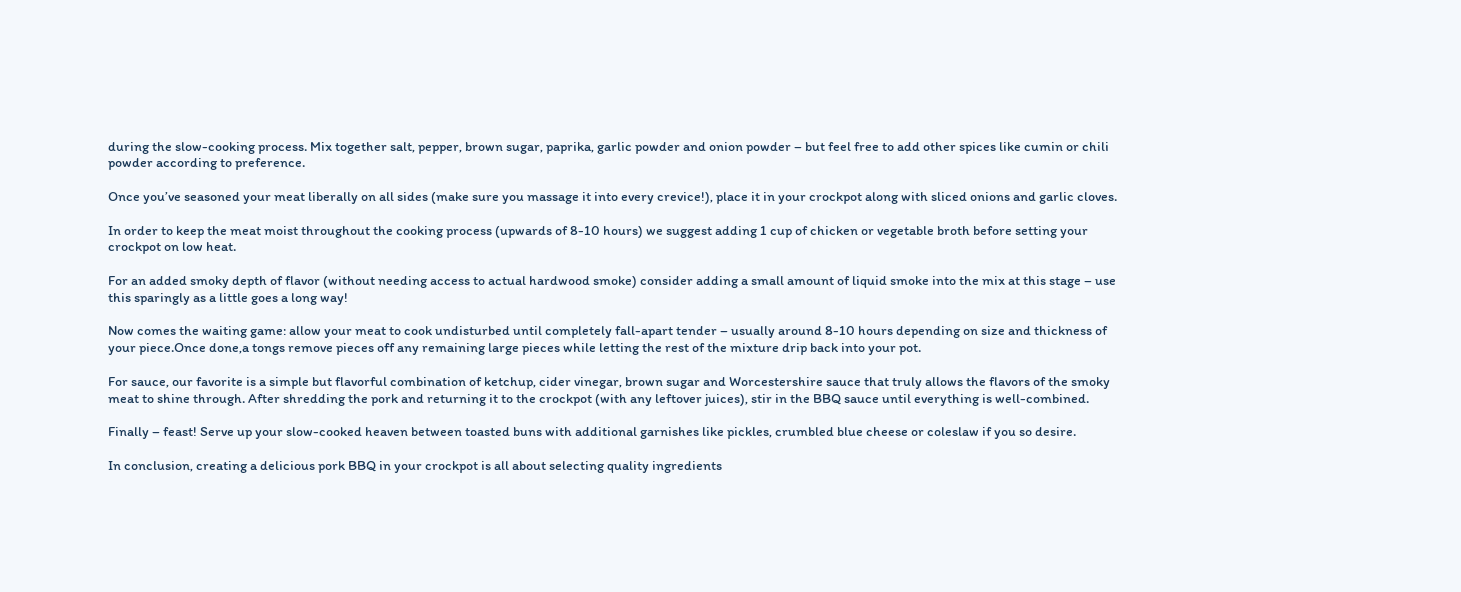during the slow-cooking process. Mix together salt, pepper, brown sugar, paprika, garlic powder and onion powder – but feel free to add other spices like cumin or chili powder according to preference.

Once you’ve seasoned your meat liberally on all sides (make sure you massage it into every crevice!), place it in your crockpot along with sliced onions and garlic cloves.

In order to keep the meat moist throughout the cooking process (upwards of 8-10 hours) we suggest adding 1 cup of chicken or vegetable broth before setting your crockpot on low heat.

For an added smoky depth of flavor (without needing access to actual hardwood smoke) consider adding a small amount of liquid smoke into the mix at this stage – use this sparingly as a little goes a long way!

Now comes the waiting game: allow your meat to cook undisturbed until completely fall-apart tender – usually around 8-10 hours depending on size and thickness of your piece.Once done,a tongs remove pieces off any remaining large pieces while letting the rest of the mixture drip back into your pot.

For sauce, our favorite is a simple but flavorful combination of ketchup, cider vinegar, brown sugar and Worcestershire sauce that truly allows the flavors of the smoky meat to shine through. After shredding the pork and returning it to the crockpot (with any leftover juices), stir in the BBQ sauce until everything is well-combined.

Finally – feast! Serve up your slow-cooked heaven between toasted buns with additional garnishes like pickles, crumbled blue cheese or coleslaw if you so desire.

In conclusion, creating a delicious pork BBQ in your crockpot is all about selecting quality ingredients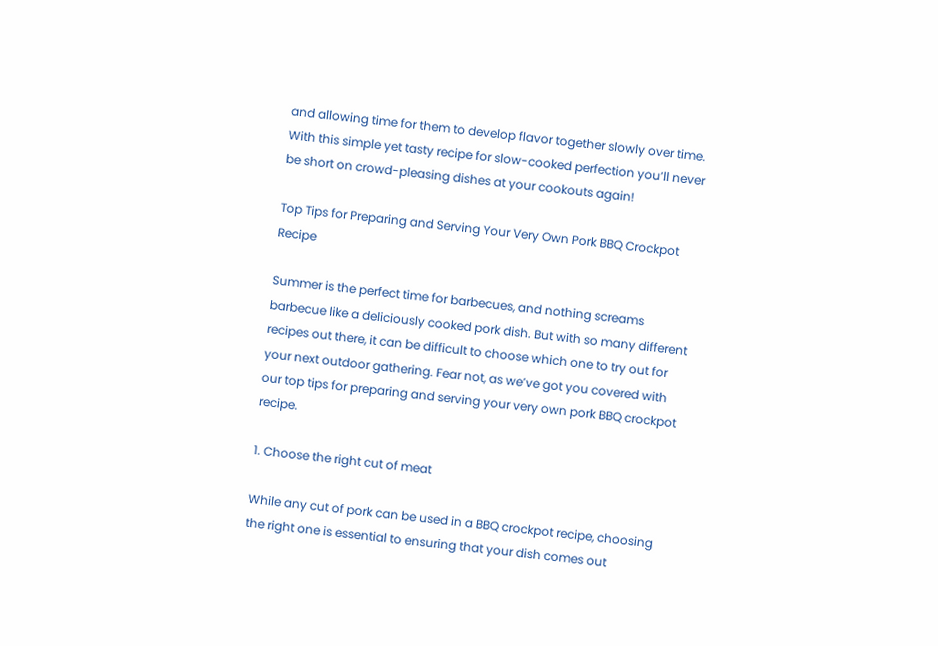and allowing time for them to develop flavor together slowly over time. With this simple yet tasty recipe for slow-cooked perfection you’ll never be short on crowd-pleasing dishes at your cookouts again!

Top Tips for Preparing and Serving Your Very Own Pork BBQ Crockpot Recipe

Summer is the perfect time for barbecues, and nothing screams barbecue like a deliciously cooked pork dish. But with so many different recipes out there, it can be difficult to choose which one to try out for your next outdoor gathering. Fear not, as we’ve got you covered with our top tips for preparing and serving your very own pork BBQ crockpot recipe.

1. Choose the right cut of meat

While any cut of pork can be used in a BBQ crockpot recipe, choosing the right one is essential to ensuring that your dish comes out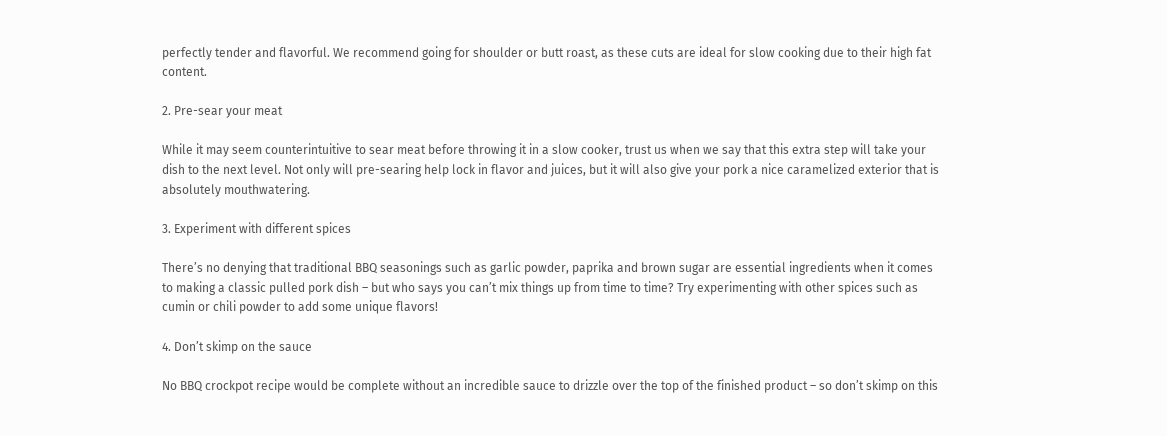perfectly tender and flavorful. We recommend going for shoulder or butt roast, as these cuts are ideal for slow cooking due to their high fat content.

2. Pre-sear your meat

While it may seem counterintuitive to sear meat before throwing it in a slow cooker, trust us when we say that this extra step will take your dish to the next level. Not only will pre-searing help lock in flavor and juices, but it will also give your pork a nice caramelized exterior that is absolutely mouthwatering.

3. Experiment with different spices

There’s no denying that traditional BBQ seasonings such as garlic powder, paprika and brown sugar are essential ingredients when it comes to making a classic pulled pork dish – but who says you can’t mix things up from time to time? Try experimenting with other spices such as cumin or chili powder to add some unique flavors!

4. Don’t skimp on the sauce

No BBQ crockpot recipe would be complete without an incredible sauce to drizzle over the top of the finished product – so don’t skimp on this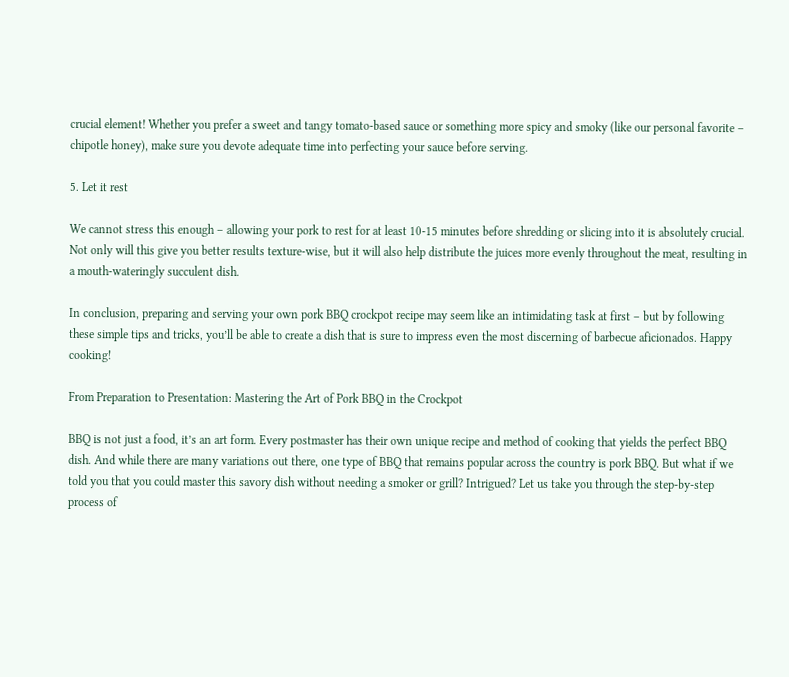crucial element! Whether you prefer a sweet and tangy tomato-based sauce or something more spicy and smoky (like our personal favorite – chipotle honey), make sure you devote adequate time into perfecting your sauce before serving.

5. Let it rest

We cannot stress this enough – allowing your pork to rest for at least 10-15 minutes before shredding or slicing into it is absolutely crucial. Not only will this give you better results texture-wise, but it will also help distribute the juices more evenly throughout the meat, resulting in a mouth-wateringly succulent dish.

In conclusion, preparing and serving your own pork BBQ crockpot recipe may seem like an intimidating task at first – but by following these simple tips and tricks, you’ll be able to create a dish that is sure to impress even the most discerning of barbecue aficionados. Happy cooking!

From Preparation to Presentation: Mastering the Art of Pork BBQ in the Crockpot

BBQ is not just a food, it’s an art form. Every postmaster has their own unique recipe and method of cooking that yields the perfect BBQ dish. And while there are many variations out there, one type of BBQ that remains popular across the country is pork BBQ. But what if we told you that you could master this savory dish without needing a smoker or grill? Intrigued? Let us take you through the step-by-step process of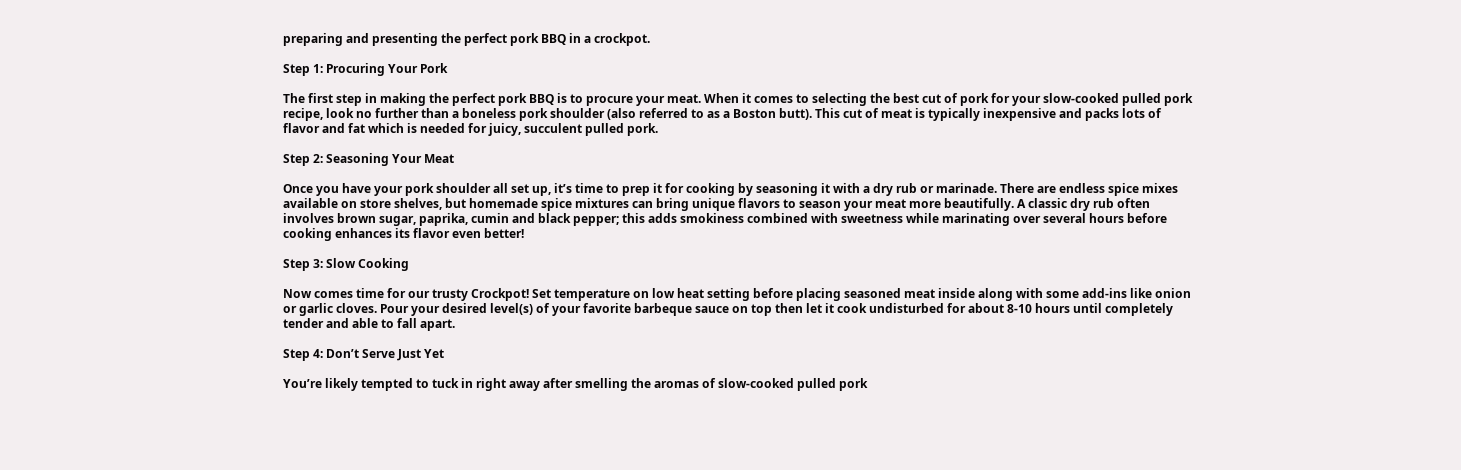preparing and presenting the perfect pork BBQ in a crockpot.

Step 1: Procuring Your Pork

The first step in making the perfect pork BBQ is to procure your meat. When it comes to selecting the best cut of pork for your slow-cooked pulled pork recipe, look no further than a boneless pork shoulder (also referred to as a Boston butt). This cut of meat is typically inexpensive and packs lots of flavor and fat which is needed for juicy, succulent pulled pork.

Step 2: Seasoning Your Meat

Once you have your pork shoulder all set up, it’s time to prep it for cooking by seasoning it with a dry rub or marinade. There are endless spice mixes available on store shelves, but homemade spice mixtures can bring unique flavors to season your meat more beautifully. A classic dry rub often involves brown sugar, paprika, cumin and black pepper; this adds smokiness combined with sweetness while marinating over several hours before cooking enhances its flavor even better!

Step 3: Slow Cooking

Now comes time for our trusty Crockpot! Set temperature on low heat setting before placing seasoned meat inside along with some add-ins like onion or garlic cloves. Pour your desired level(s) of your favorite barbeque sauce on top then let it cook undisturbed for about 8-10 hours until completely tender and able to fall apart.

Step 4: Don’t Serve Just Yet

You’re likely tempted to tuck in right away after smelling the aromas of slow-cooked pulled pork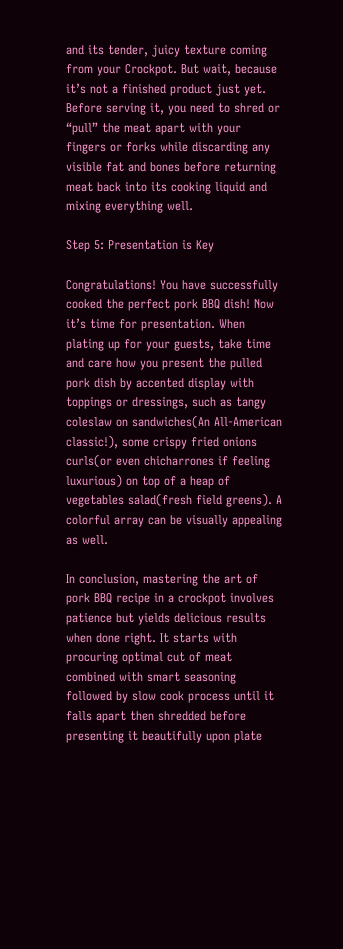and its tender, juicy texture coming from your Crockpot. But wait, because it’s not a finished product just yet. Before serving it, you need to shred or “pull” the meat apart with your fingers or forks while discarding any visible fat and bones before returning meat back into its cooking liquid and mixing everything well.

Step 5: Presentation is Key

Congratulations! You have successfully cooked the perfect pork BBQ dish! Now it’s time for presentation. When plating up for your guests, take time and care how you present the pulled pork dish by accented display with toppings or dressings, such as tangy coleslaw on sandwiches(An All-American classic!), some crispy fried onions curls(or even chicharrones if feeling luxurious) on top of a heap of vegetables salad(fresh field greens). A colorful array can be visually appealing as well.

In conclusion, mastering the art of pork BBQ recipe in a crockpot involves patience but yields delicious results when done right. It starts with procuring optimal cut of meat combined with smart seasoning followed by slow cook process until it falls apart then shredded before presenting it beautifully upon plate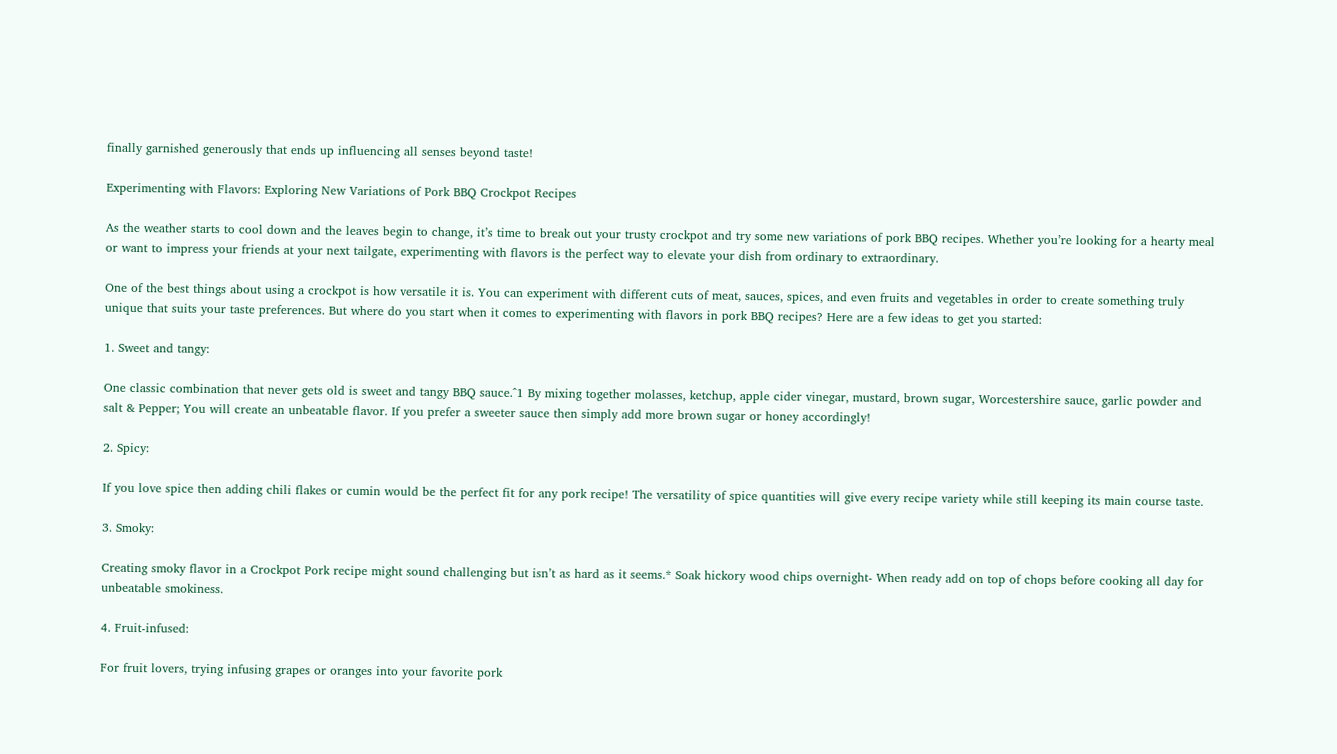finally garnished generously that ends up influencing all senses beyond taste!

Experimenting with Flavors: Exploring New Variations of Pork BBQ Crockpot Recipes

As the weather starts to cool down and the leaves begin to change, it’s time to break out your trusty crockpot and try some new variations of pork BBQ recipes. Whether you’re looking for a hearty meal or want to impress your friends at your next tailgate, experimenting with flavors is the perfect way to elevate your dish from ordinary to extraordinary.

One of the best things about using a crockpot is how versatile it is. You can experiment with different cuts of meat, sauces, spices, and even fruits and vegetables in order to create something truly unique that suits your taste preferences. But where do you start when it comes to experimenting with flavors in pork BBQ recipes? Here are a few ideas to get you started:

1. Sweet and tangy:

One classic combination that never gets old is sweet and tangy BBQ sauce.^1 By mixing together molasses, ketchup, apple cider vinegar, mustard, brown sugar, Worcestershire sauce, garlic powder and salt & Pepper; You will create an unbeatable flavor. If you prefer a sweeter sauce then simply add more brown sugar or honey accordingly!

2. Spicy:

If you love spice then adding chili flakes or cumin would be the perfect fit for any pork recipe! The versatility of spice quantities will give every recipe variety while still keeping its main course taste.

3. Smoky:

Creating smoky flavor in a Crockpot Pork recipe might sound challenging but isn’t as hard as it seems.* Soak hickory wood chips overnight- When ready add on top of chops before cooking all day for unbeatable smokiness.

4. Fruit-infused:

For fruit lovers, trying infusing grapes or oranges into your favorite pork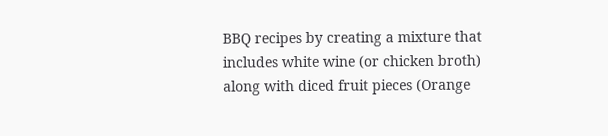BBQ recipes by creating a mixture that includes white wine (or chicken broth) along with diced fruit pieces (Orange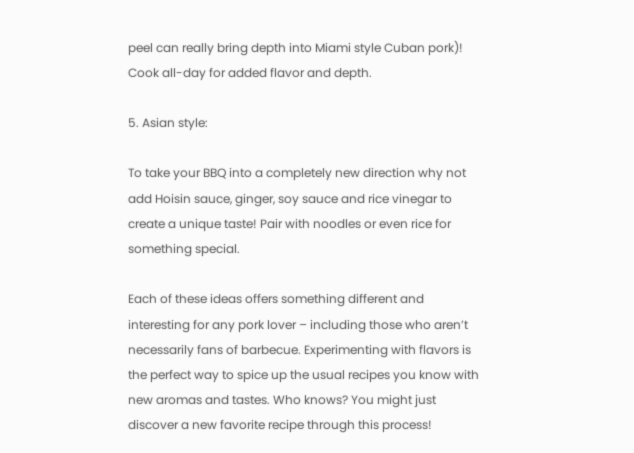peel can really bring depth into Miami style Cuban pork)! Cook all-day for added flavor and depth.

5. Asian style:

To take your BBQ into a completely new direction why not add Hoisin sauce, ginger, soy sauce and rice vinegar to create a unique taste! Pair with noodles or even rice for something special.

Each of these ideas offers something different and interesting for any pork lover – including those who aren’t necessarily fans of barbecue. Experimenting with flavors is the perfect way to spice up the usual recipes you know with new aromas and tastes. Who knows? You might just discover a new favorite recipe through this process!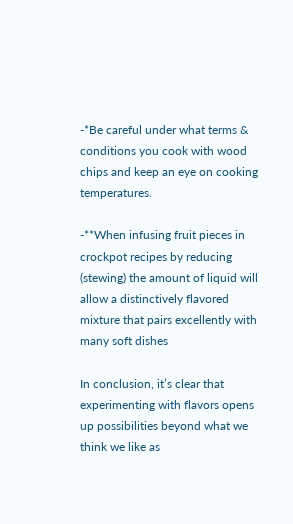-*Be careful under what terms & conditions you cook with wood chips and keep an eye on cooking temperatures.

-**When infusing fruit pieces in crockpot recipes by reducing (stewing) the amount of liquid will allow a distinctively flavored mixture that pairs excellently with many soft dishes

In conclusion, it’s clear that experimenting with flavors opens up possibilities beyond what we think we like as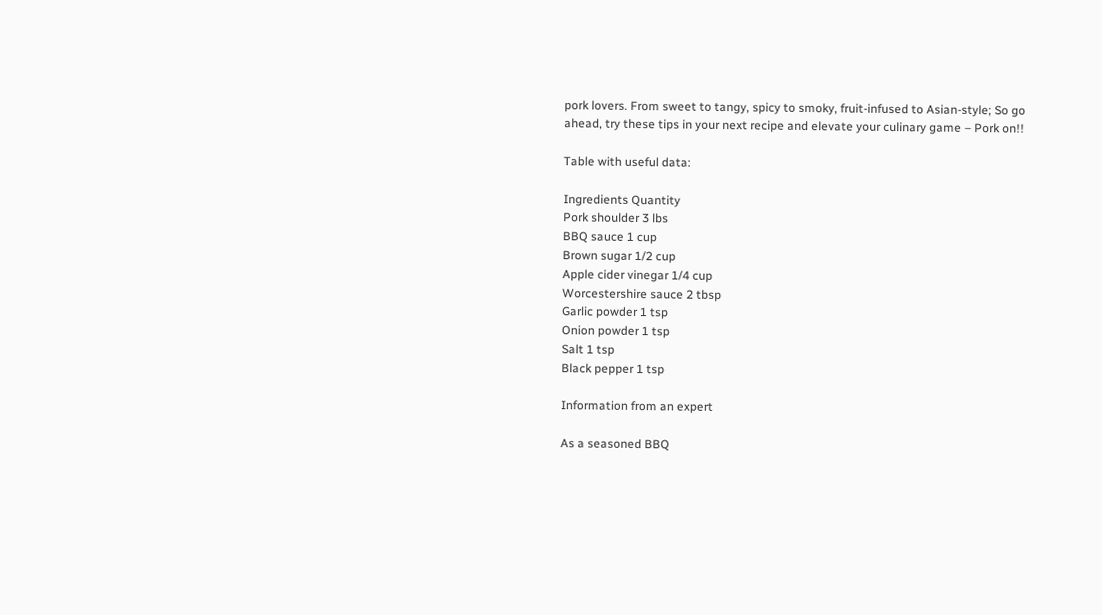pork lovers. From sweet to tangy, spicy to smoky, fruit-infused to Asian-style; So go ahead, try these tips in your next recipe and elevate your culinary game – Pork on!!

Table with useful data:

Ingredients Quantity
Pork shoulder 3 lbs
BBQ sauce 1 cup
Brown sugar 1/2 cup
Apple cider vinegar 1/4 cup
Worcestershire sauce 2 tbsp
Garlic powder 1 tsp
Onion powder 1 tsp
Salt 1 tsp
Black pepper 1 tsp

Information from an expert

As a seasoned BBQ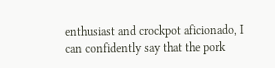enthusiast and crockpot aficionado, I can confidently say that the pork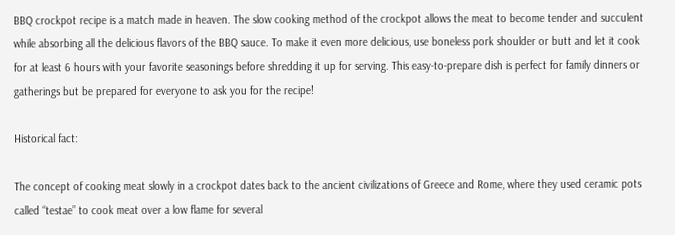BBQ crockpot recipe is a match made in heaven. The slow cooking method of the crockpot allows the meat to become tender and succulent while absorbing all the delicious flavors of the BBQ sauce. To make it even more delicious, use boneless pork shoulder or butt and let it cook for at least 6 hours with your favorite seasonings before shredding it up for serving. This easy-to-prepare dish is perfect for family dinners or gatherings but be prepared for everyone to ask you for the recipe!

Historical fact:

The concept of cooking meat slowly in a crockpot dates back to the ancient civilizations of Greece and Rome, where they used ceramic pots called “testae” to cook meat over a low flame for several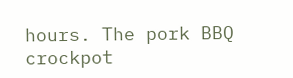hours. The pork BBQ crockpot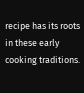recipe has its roots in these early cooking traditions.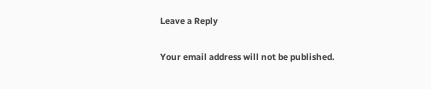Leave a Reply

Your email address will not be published.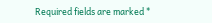Required fields are marked *